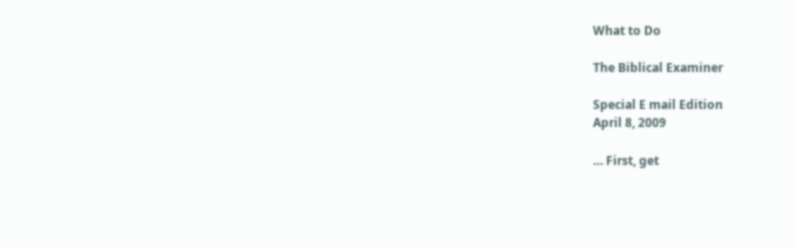What to Do

The Biblical Examiner

Special E mail Edition
April 8, 2009

… First, get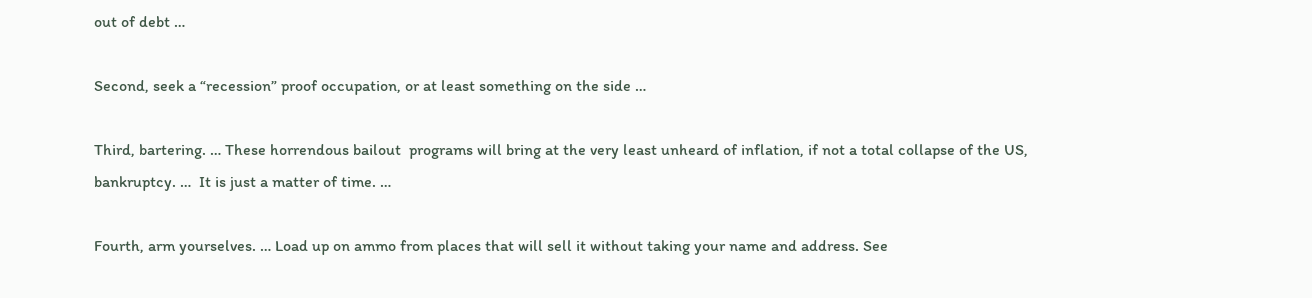out of debt …

Second, seek a “recession” proof occupation, or at least something on the side …

Third, bartering. … These horrendous bailout  programs will bring at the very least unheard of inflation, if not a total collapse of the US, bankruptcy. …  It is just a matter of time. …

Fourth, arm yourselves. … Load up on ammo from places that will sell it without taking your name and address. See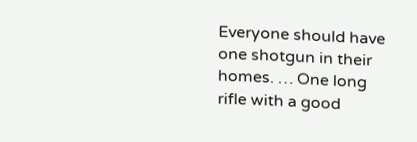Everyone should have one shotgun in their homes. … One long rifle with a good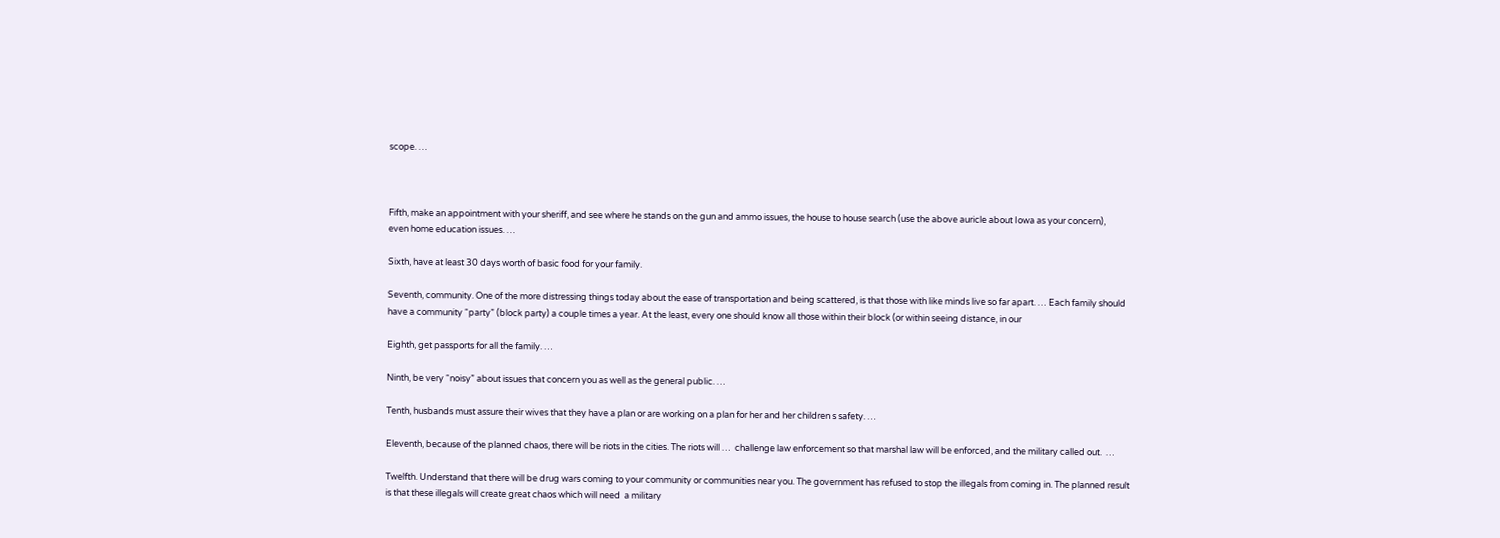scope. …



Fifth, make an appointment with your sheriff, and see where he stands on the gun and ammo issues, the house to house search (use the above auricle about Iowa as your concern),
even home education issues. …

Sixth, have at least 30 days worth of basic food for your family.

Seventh, community. One of the more distressing things today about the ease of transportation and being scattered, is that those with like minds live so far apart. … Each family should have a community “party” (block party) a couple times a year. At the least, every one should know all those within their block (or within seeing distance, in our

Eighth, get passports for all the family. …

Ninth, be very “noisy” about issues that concern you as well as the general public. …

Tenth, husbands must assure their wives that they have a plan or are working on a plan for her and her children s safety. …

Eleventh, because of the planned chaos, there will be riots in the cities. The riots will …  challenge law enforcement so that marshal law will be enforced, and the military called out.  …

Twelfth. Understand that there will be drug wars coming to your community or communities near you. The government has refused to stop the illegals from coming in. The planned result is that these illegals will create great chaos which will need  a military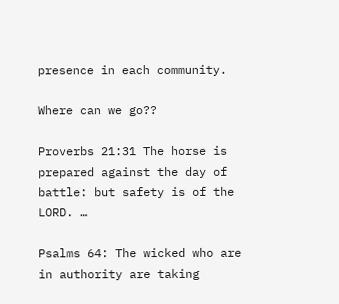presence in each community.

Where can we go??

Proverbs 21:31 The horse is prepared against the day of battle: but safety is of the LORD. …

Psalms 64: The wicked who are in authority are taking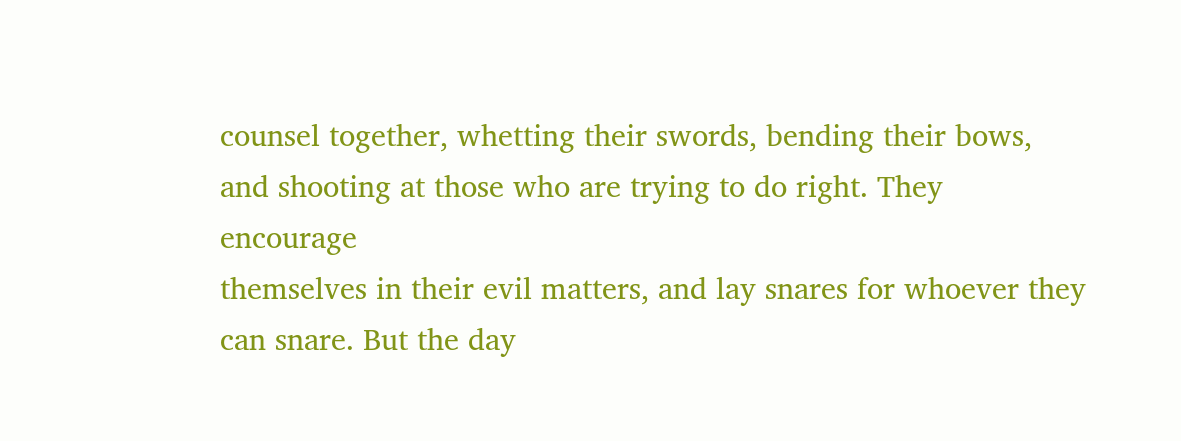counsel together, whetting their swords, bending their bows, and shooting at those who are trying to do right. They encourage
themselves in their evil matters, and lay snares for whoever they can snare. But the day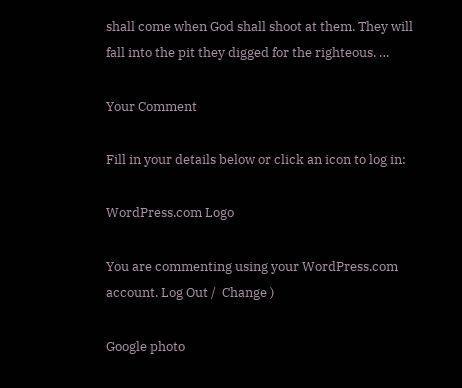shall come when God shall shoot at them. They will fall into the pit they digged for the righteous. …

Your Comment

Fill in your details below or click an icon to log in:

WordPress.com Logo

You are commenting using your WordPress.com account. Log Out /  Change )

Google photo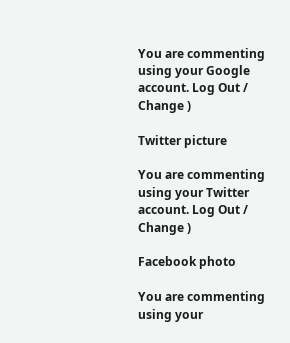You are commenting using your Google account. Log Out /  Change )

Twitter picture

You are commenting using your Twitter account. Log Out /  Change )

Facebook photo

You are commenting using your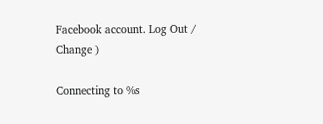Facebook account. Log Out /  Change )

Connecting to %s